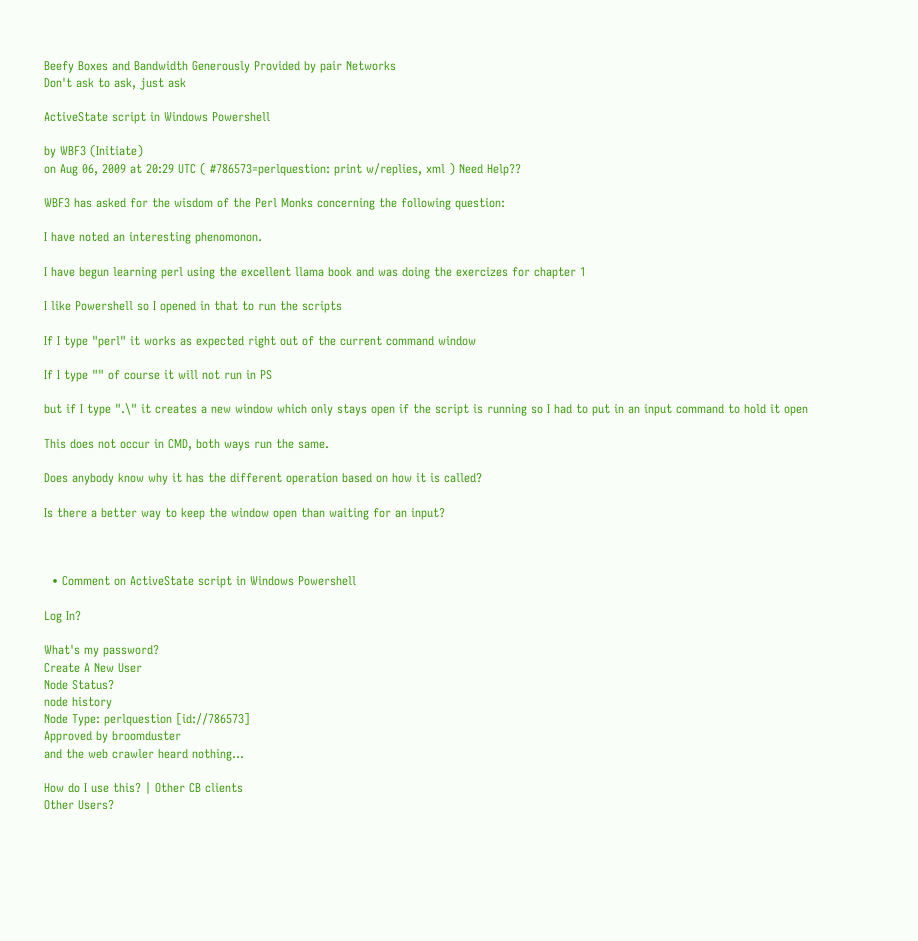Beefy Boxes and Bandwidth Generously Provided by pair Networks
Don't ask to ask, just ask

ActiveState script in Windows Powershell

by WBF3 (Initiate)
on Aug 06, 2009 at 20:29 UTC ( #786573=perlquestion: print w/replies, xml ) Need Help??

WBF3 has asked for the wisdom of the Perl Monks concerning the following question:

I have noted an interesting phenomonon.

I have begun learning perl using the excellent llama book and was doing the exercizes for chapter 1

I like Powershell so I opened in that to run the scripts

If I type "perl" it works as expected right out of the current command window

If I type "" of course it will not run in PS

but if I type ".\" it creates a new window which only stays open if the script is running so I had to put in an input command to hold it open

This does not occur in CMD, both ways run the same.

Does anybody know why it has the different operation based on how it is called?

Is there a better way to keep the window open than waiting for an input?



  • Comment on ActiveState script in Windows Powershell

Log In?

What's my password?
Create A New User
Node Status?
node history
Node Type: perlquestion [id://786573]
Approved by broomduster
and the web crawler heard nothing...

How do I use this? | Other CB clients
Other Users?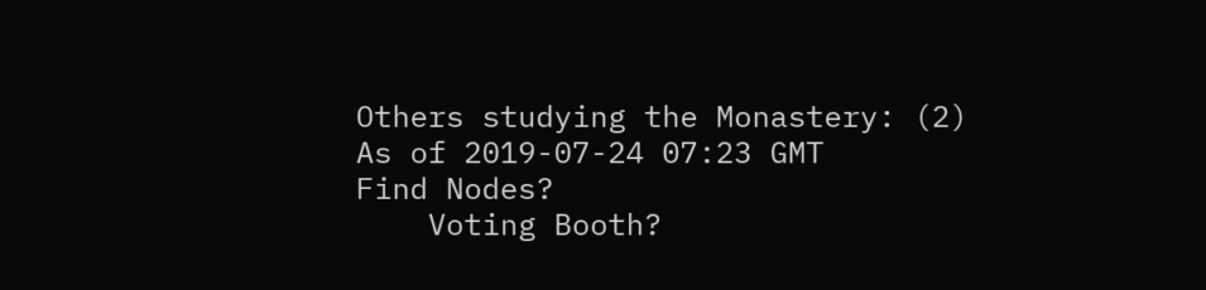Others studying the Monastery: (2)
As of 2019-07-24 07:23 GMT
Find Nodes?
    Voting Booth?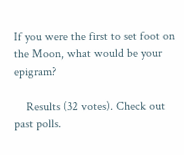If you were the first to set foot on the Moon, what would be your epigram?

    Results (32 votes). Check out past polls.